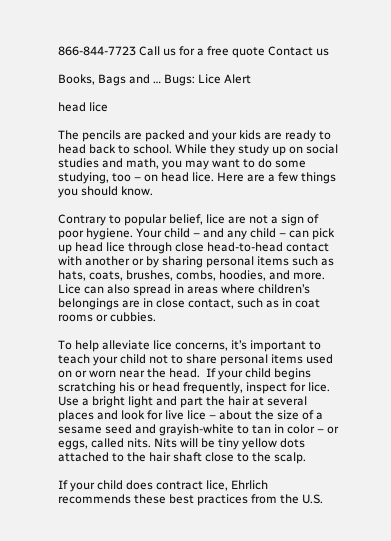866-844-7723 Call us for a free quote Contact us

Books, Bags and … Bugs: Lice Alert

head lice

The pencils are packed and your kids are ready to head back to school. While they study up on social studies and math, you may want to do some studying, too – on head lice. Here are a few things you should know.

Contrary to popular belief, lice are not a sign of poor hygiene. Your child – and any child – can pick up head lice through close head-to-head contact with another or by sharing personal items such as hats, coats, brushes, combs, hoodies, and more. Lice can also spread in areas where children’s belongings are in close contact, such as in coat rooms or cubbies.

To help alleviate lice concerns, it’s important to teach your child not to share personal items used on or worn near the head.  If your child begins scratching his or head frequently, inspect for lice. Use a bright light and part the hair at several places and look for live lice – about the size of a sesame seed and grayish-white to tan in color – or eggs, called nits. Nits will be tiny yellow dots attached to the hair shaft close to the scalp.

If your child does contract lice, Ehrlich recommends these best practices from the U.S.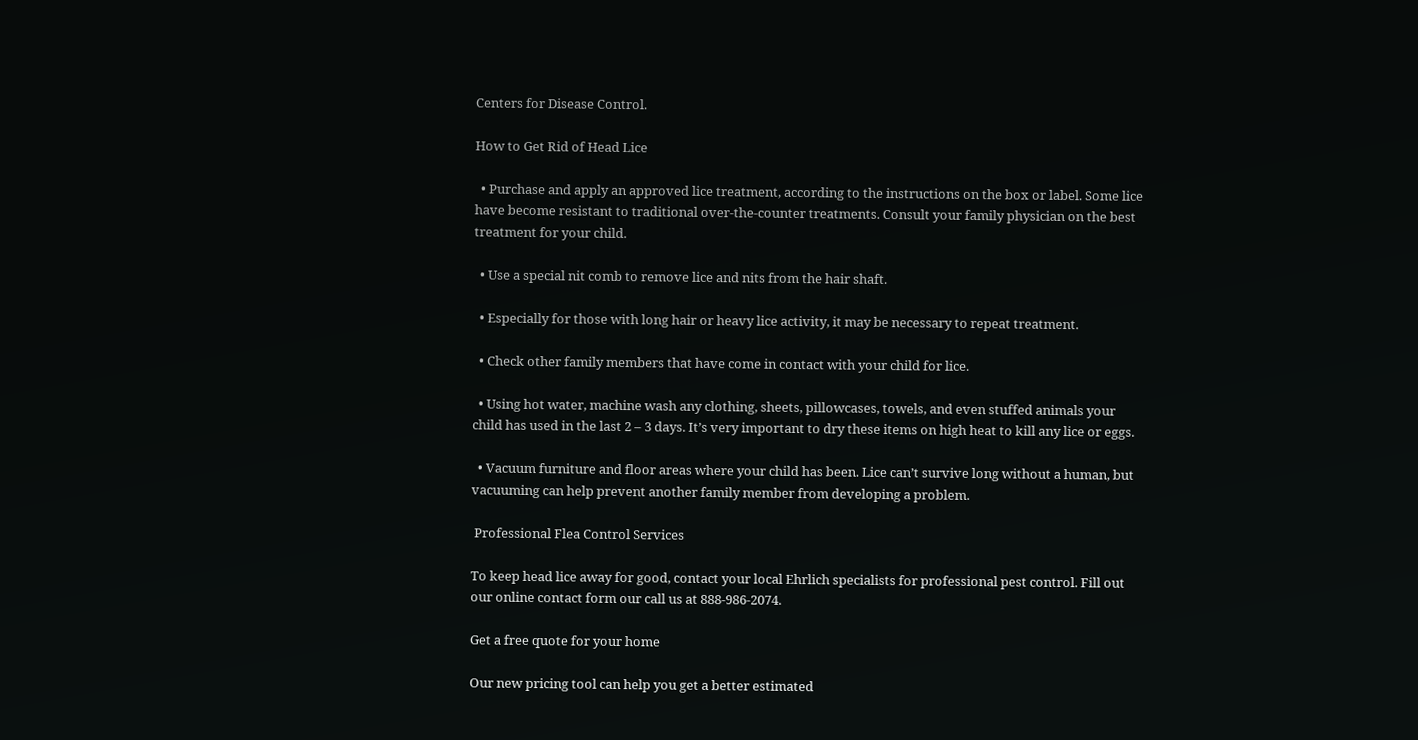Centers for Disease Control.

How to Get Rid of Head Lice

  • Purchase and apply an approved lice treatment, according to the instructions on the box or label. Some lice have become resistant to traditional over-the-counter treatments. Consult your family physician on the best treatment for your child.

  • Use a special nit comb to remove lice and nits from the hair shaft.

  • Especially for those with long hair or heavy lice activity, it may be necessary to repeat treatment.

  • Check other family members that have come in contact with your child for lice.

  • Using hot water, machine wash any clothing, sheets, pillowcases, towels, and even stuffed animals your child has used in the last 2 – 3 days. It’s very important to dry these items on high heat to kill any lice or eggs.

  • Vacuum furniture and floor areas where your child has been. Lice can’t survive long without a human, but vacuuming can help prevent another family member from developing a problem.

 Professional Flea Control Services

To keep head lice away for good, contact your local Ehrlich specialists for professional pest control. Fill out our online contact form our call us at 888-986-2074.

Get a free quote for your home

Our new pricing tool can help you get a better estimated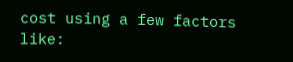cost using a few factors like: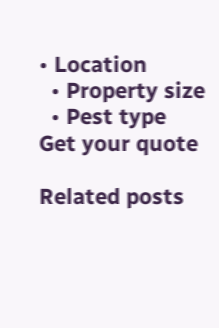• Location
  • Property size
  • Pest type
Get your quote

Related posts